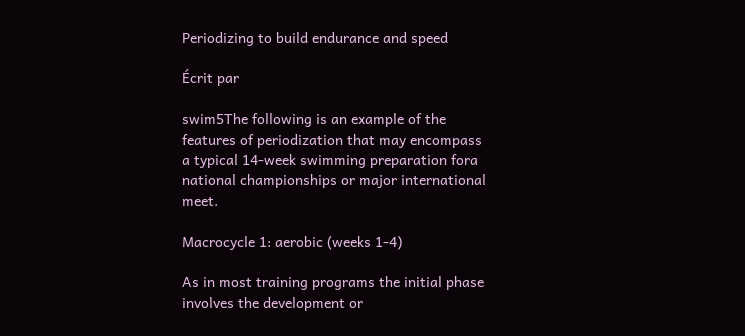Periodizing to build endurance and speed

Écrit par

swim5The following is an example of the features of periodization that may encompass a typical 14-week swimming preparation fora national championships or major international meet.

Macrocycle 1: aerobic (weeks 1-4)

As in most training programs the initial phase involves the development or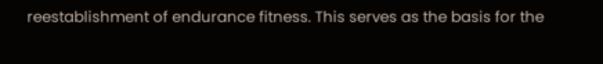reestablishment of endurance fitness. This serves as the basis for the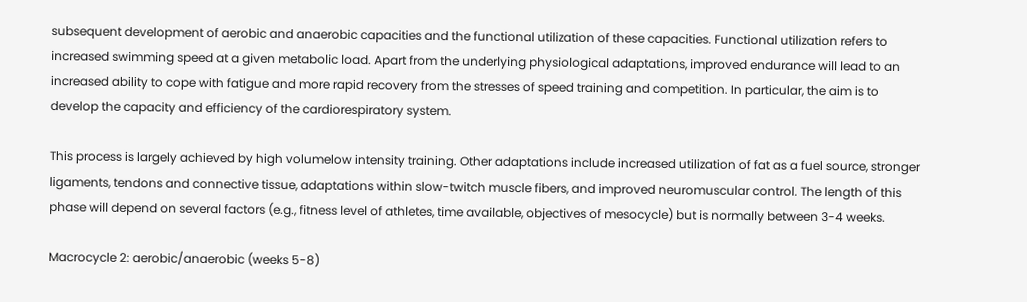subsequent development of aerobic and anaerobic capacities and the functional utilization of these capacities. Functional utilization refers to increased swimming speed at a given metabolic load. Apart from the underlying physiological adaptations, improved endurance will lead to an increased ability to cope with fatigue and more rapid recovery from the stresses of speed training and competition. In particular, the aim is to develop the capacity and efficiency of the cardiorespiratory system.

This process is largely achieved by high volumelow intensity training. Other adaptations include increased utilization of fat as a fuel source, stronger ligaments, tendons and connective tissue, adaptations within slow-twitch muscle fibers, and improved neuromuscular control. The length of this phase will depend on several factors (e.g., fitness level of athletes, time available, objectives of mesocycle) but is normally between 3-4 weeks.

Macrocycle 2: aerobic/anaerobic (weeks 5-8)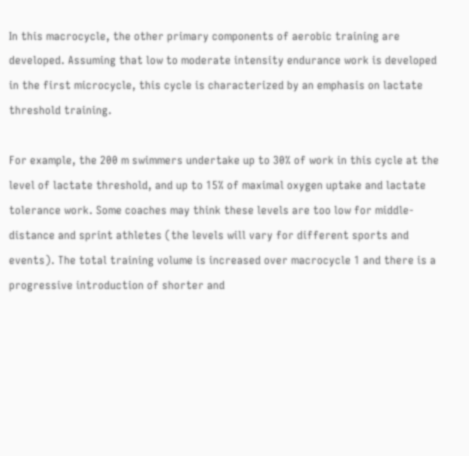In this macrocycle, the other primary components of aerobic training are developed. Assuming that low to moderate intensity endurance work is developed in the first microcycle, this cycle is characterized by an emphasis on lactate threshold training.

For example, the 200 m swimmers undertake up to 30% of work in this cycle at the level of lactate threshold, and up to 15% of maximal oxygen uptake and lactate tolerance work. Some coaches may think these levels are too low for middle-distance and sprint athletes (the levels will vary for different sports and events). The total training volume is increased over macrocycle 1 and there is a progressive introduction of shorter and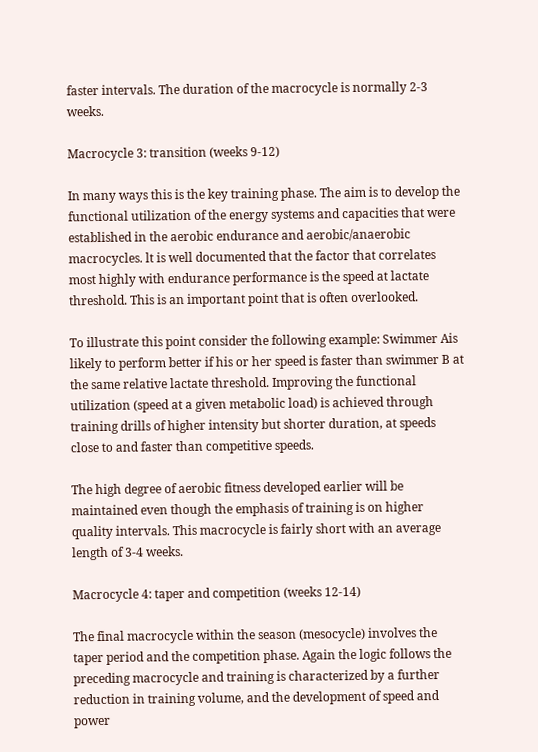faster intervals. The duration of the macrocycle is normally 2-3 weeks.

Macrocycle 3: transition (weeks 9-12)

In many ways this is the key training phase. The aim is to develop the functional utilization of the energy systems and capacities that were established in the aerobic endurance and aerobic/anaerobic macrocycles. lt is well documented that the factor that correlates most highly with endurance performance is the speed at lactate threshold. This is an important point that is often overlooked.

To illustrate this point consider the following example: Swimmer Ais likely to perform better if his or her speed is faster than swimmer B at the same relative lactate threshold. Improving the functional utilization (speed at a given metabolic load) is achieved through training drills of higher intensity but shorter duration, at speeds close to and faster than competitive speeds.

The high degree of aerobic fitness developed earlier will be maintained even though the emphasis of training is on higher quality intervals. This macrocycle is fairly short with an average length of 3-4 weeks.

Macrocycle 4: taper and competition (weeks 12-14)

The final macrocycle within the season (mesocycle) involves the taper period and the competition phase. Again the logic follows the preceding macrocycle and training is characterized by a further reduction in training volume, and the development of speed and power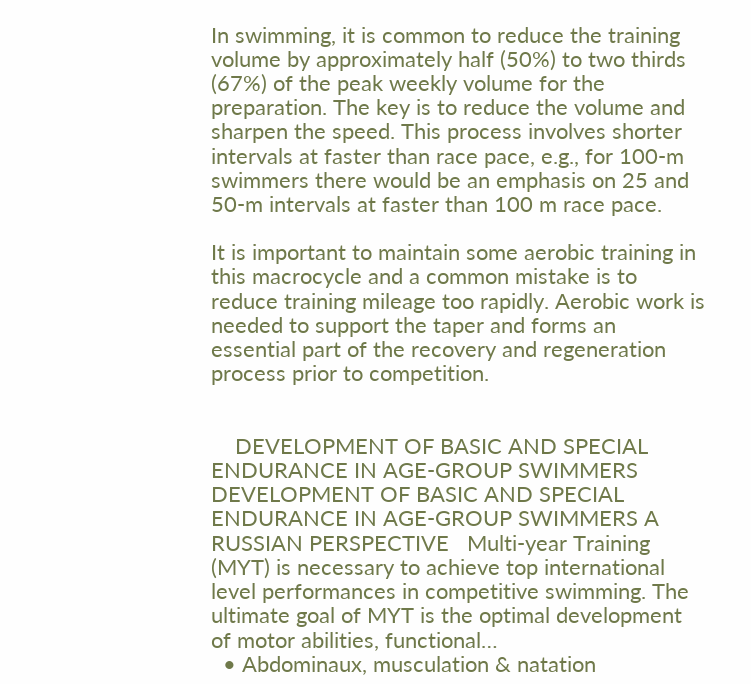In swimming, it is common to reduce the training volume by approximately half (50%) to two thirds (67%) of the peak weekly volume for the preparation. The key is to reduce the volume and sharpen the speed. This process involves shorter intervals at faster than race pace, e.g., for 100-m swimmers there would be an emphasis on 25 and 50-m intervals at faster than 100 m race pace.

It is important to maintain some aerobic training in this macrocycle and a common mistake is to reduce training mileage too rapidly. Aerobic work is needed to support the taper and forms an essential part of the recovery and regeneration process prior to competition.


    DEVELOPMENT OF BASIC AND SPECIAL ENDURANCE IN AGE-GROUP SWIMMERS DEVELOPMENT OF BASIC AND SPECIAL ENDURANCE IN AGE-GROUP SWIMMERS A RUSSIAN PERSPECTIVE   Multi-year Training (MYT) is necessary to achieve top international level performances in competitive swimming. The ultimate goal of MYT is the optimal development of motor abilities, functional…
  • Abdominaux, musculation & natation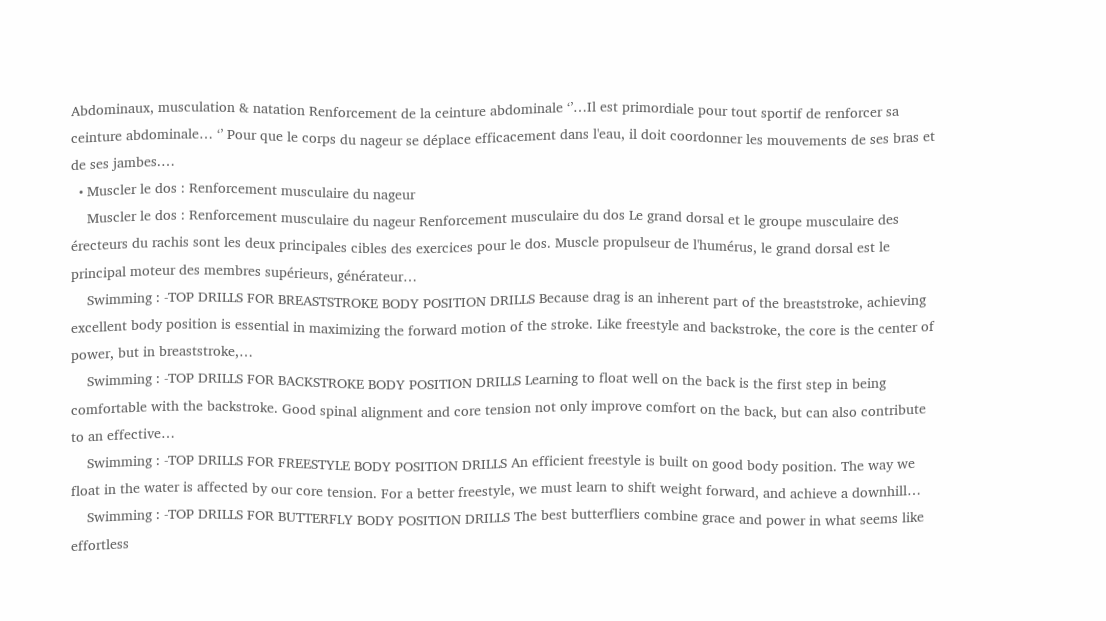Abdominaux, musculation & natation Renforcement de la ceinture abdominale ‘’…Il est primordiale pour tout sportif de renforcer sa ceinture abdominale… ‘’ Pour que le corps du nageur se déplace efficacement dans l'eau, il doit coordonner les mouvements de ses bras et de ses jambes.…
  • Muscler le dos : Renforcement musculaire du nageur
    Muscler le dos : Renforcement musculaire du nageur Renforcement musculaire du dos Le grand dorsal et le groupe musculaire des érecteurs du rachis sont les deux principales cibles des exercices pour le dos. Muscle propulseur de l'humérus, le grand dorsal est le principal moteur des membres supérieurs, générateur…
    Swimming : -TOP DRILLS FOR BREASTSTROKE BODY POSITION DRILLS Because drag is an inherent part of the breaststroke, achieving excellent body position is essential in maximizing the forward motion of the stroke. Like freestyle and backstroke, the core is the center of power, but in breaststroke,…
    Swimming : -TOP DRILLS FOR BACKSTROKE BODY POSITION DRILLS Learning to float well on the back is the first step in being comfortable with the backstroke. Good spinal alignment and core tension not only improve comfort on the back, but can also contribute to an effective…
    Swimming : -TOP DRILLS FOR FREESTYLE BODY POSITION DRILLS An efficient freestyle is built on good body position. The way we float in the water is affected by our core tension. For a better freestyle, we must learn to shift weight forward, and achieve a downhill…
    Swimming : -TOP DRILLS FOR BUTTERFLY BODY POSITION DRILLS The best butterfliers combine grace and power in what seems like effortless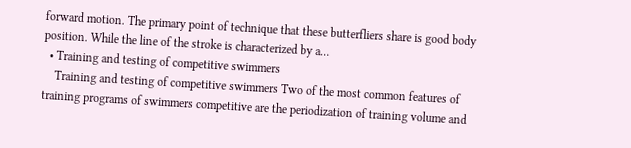forward motion. The primary point of technique that these butterfliers share is good body position. While the line of the stroke is characterized by a…
  • Training and testing of competitive swimmers
    Training and testing of competitive swimmers Two of the most common features of training programs of swimmers competitive are the periodization of training volume and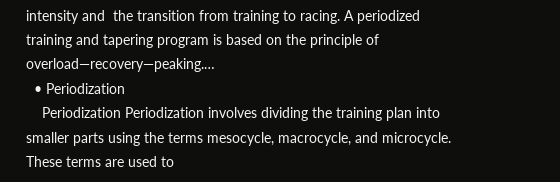intensity and  the transition from training to racing. A periodized training and tapering program is based on the principle of overload—recovery—peaking.…
  • Periodization
    Periodization Periodization involves dividing the training plan into smaller parts using the terms mesocycle, macrocycle, and microcycle. These terms are used to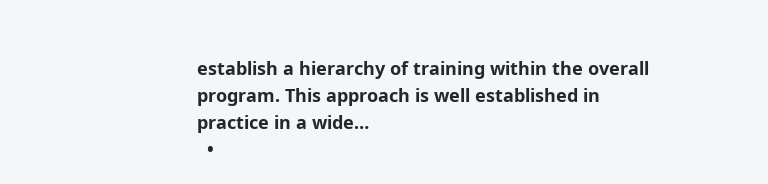establish a hierarchy of training within the overall program. This approach is well established in practice in a wide…
  •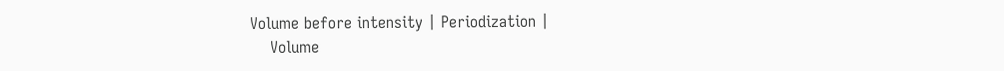Volume before intensity | Periodization |
    Volume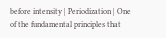before intensity | Periodization | One of the fundamental principles that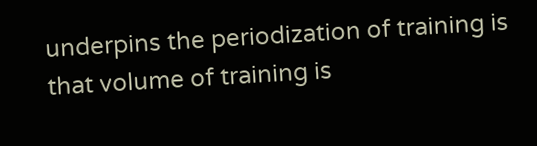underpins the periodization of training is that volume of training is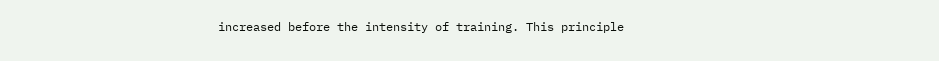increased before the intensity of training. This principle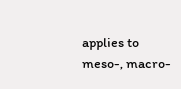applies to meso-, macro-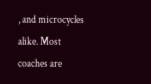, and microcycles alike. Most coaches are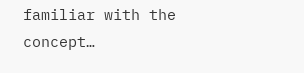familiar with the concept…